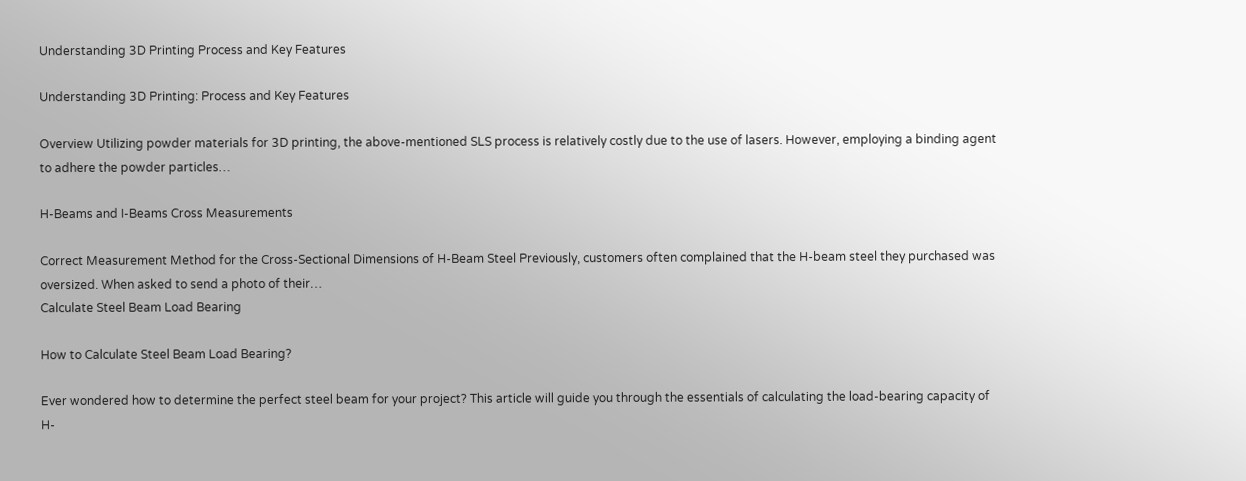Understanding 3D Printing Process and Key Features

Understanding 3D Printing: Process and Key Features

Overview Utilizing powder materials for 3D printing, the above-mentioned SLS process is relatively costly due to the use of lasers. However, employing a binding agent to adhere the powder particles…

H-Beams and I-Beams Cross Measurements

Correct Measurement Method for the Cross-Sectional Dimensions of H-Beam Steel Previously, customers often complained that the H-beam steel they purchased was oversized. When asked to send a photo of their…
Calculate Steel Beam Load Bearing

How to Calculate Steel Beam Load Bearing?

Ever wondered how to determine the perfect steel beam for your project? This article will guide you through the essentials of calculating the load-bearing capacity of H-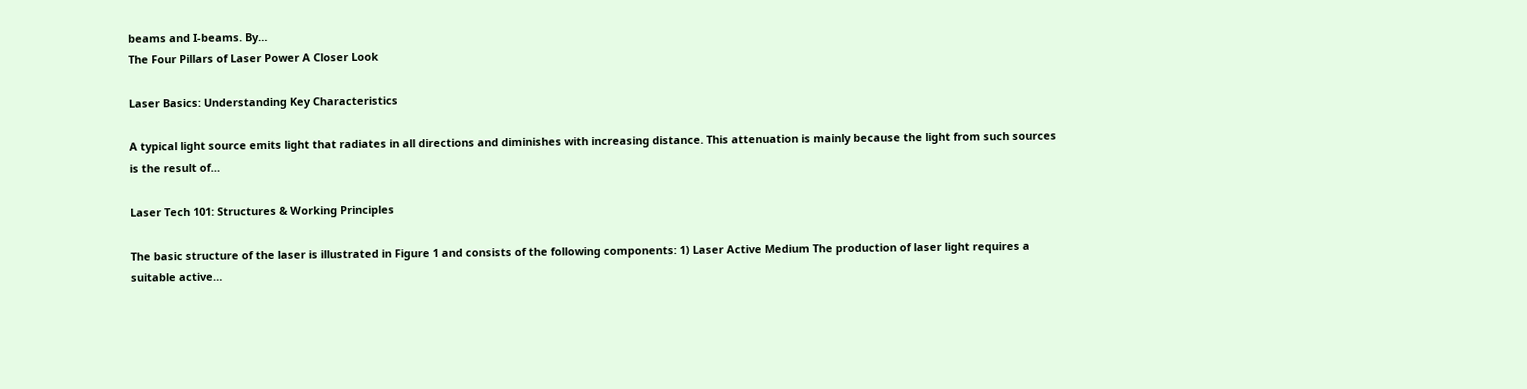beams and I-beams. By…
The Four Pillars of Laser Power A Closer Look

Laser Basics: Understanding Key Characteristics

A typical light source emits light that radiates in all directions and diminishes with increasing distance. This attenuation is mainly because the light from such sources is the result of…

Laser Tech 101: Structures & Working Principles

The basic structure of the laser is illustrated in Figure 1 and consists of the following components: 1) Laser Active Medium The production of laser light requires a suitable active…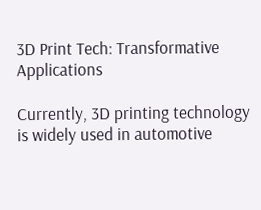3D Print Tech: Transformative Applications

Currently, 3D printing technology is widely used in automotive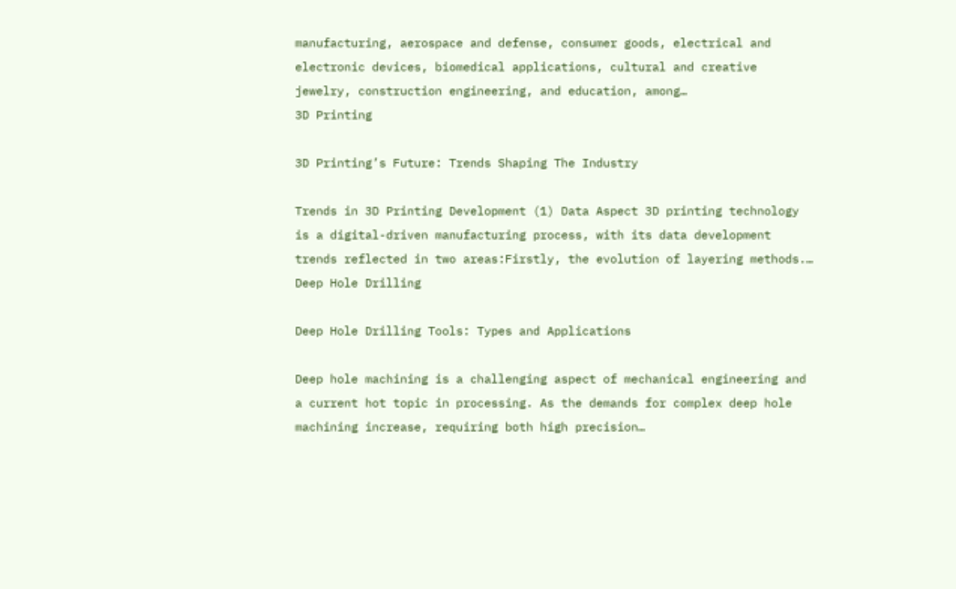manufacturing, aerospace and defense, consumer goods, electrical and electronic devices, biomedical applications, cultural and creative jewelry, construction engineering, and education, among…
3D Printing

3D Printing’s Future: Trends Shaping The Industry

Trends in 3D Printing Development (1) Data Aspect 3D printing technology is a digital-driven manufacturing process, with its data development trends reflected in two areas:Firstly, the evolution of layering methods.…
Deep Hole Drilling

Deep Hole Drilling Tools: Types and Applications

Deep hole machining is a challenging aspect of mechanical engineering and a current hot topic in processing. As the demands for complex deep hole machining increase, requiring both high precision…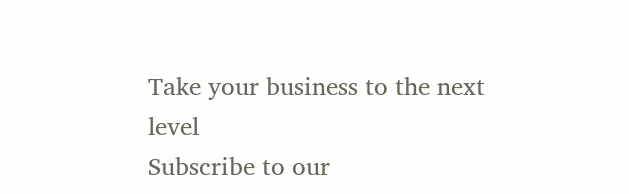Take your business to the next level
Subscribe to our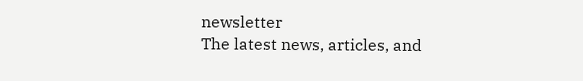newsletter
The latest news, articles, and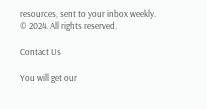resources, sent to your inbox weekly.
© 2024. All rights reserved.

Contact Us

You will get our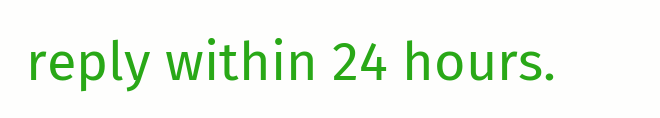reply within 24 hours.